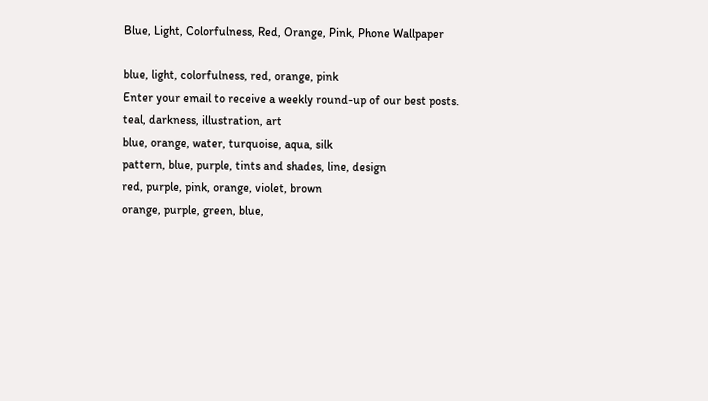Blue, Light, Colorfulness, Red, Orange, Pink, Phone Wallpaper

blue, light, colorfulness, red, orange, pink
Enter your email to receive a weekly round-up of our best posts.
teal, darkness, illustration, art
blue, orange, water, turquoise, aqua, silk
pattern, blue, purple, tints and shades, line, design
red, purple, pink, orange, violet, brown
orange, purple, green, blue,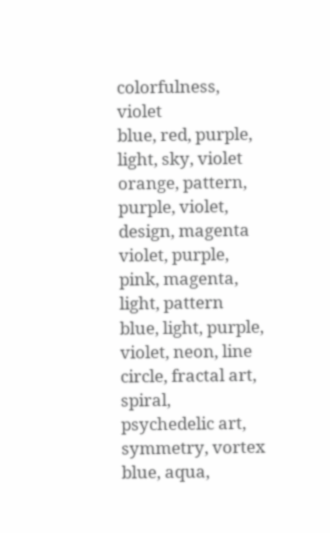colorfulness, violet
blue, red, purple, light, sky, violet
orange, pattern, purple, violet, design, magenta
violet, purple, pink, magenta, light, pattern
blue, light, purple, violet, neon, line
circle, fractal art, spiral, psychedelic art, symmetry, vortex
blue, aqua,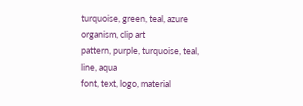turquoise, green, teal, azure
organism, clip art
pattern, purple, turquoise, teal, line, aqua
font, text, logo, material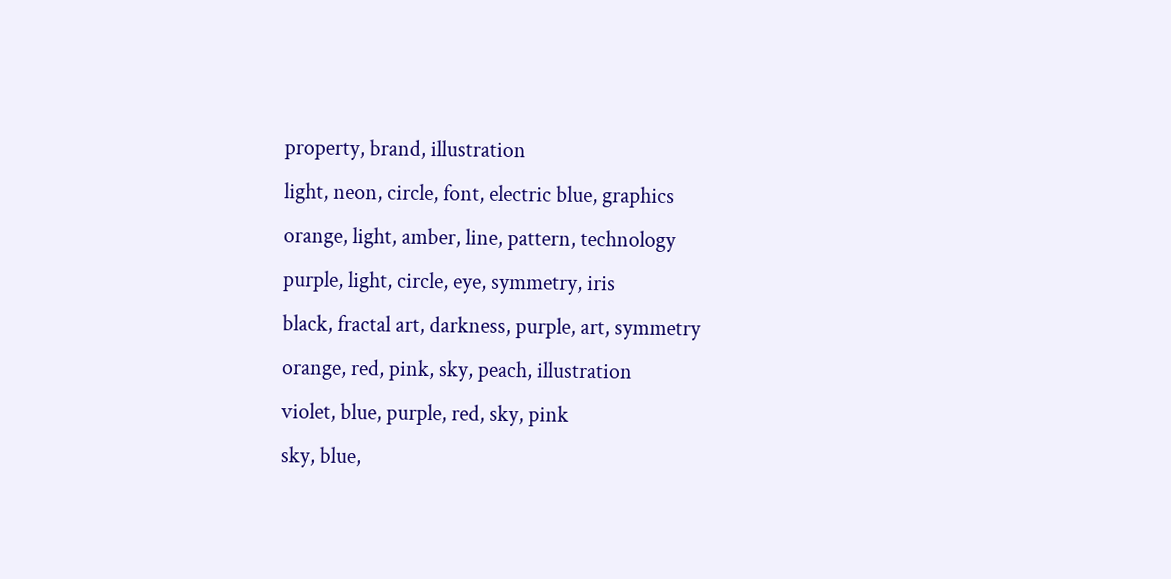property, brand, illustration
light, neon, circle, font, electric blue, graphics
orange, light, amber, line, pattern, technology
purple, light, circle, eye, symmetry, iris
black, fractal art, darkness, purple, art, symmetry
orange, red, pink, sky, peach, illustration
violet, blue, purple, red, sky, pink
sky, blue,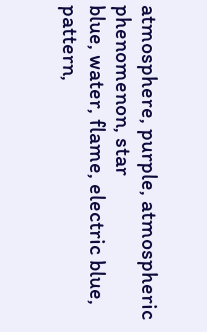atmosphere, purple, atmospheric phenomenon, star
blue, water, flame, electric blue, pattern,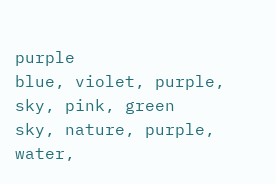purple
blue, violet, purple, sky, pink, green
sky, nature, purple, water,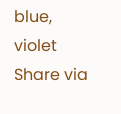blue, violet
Share via